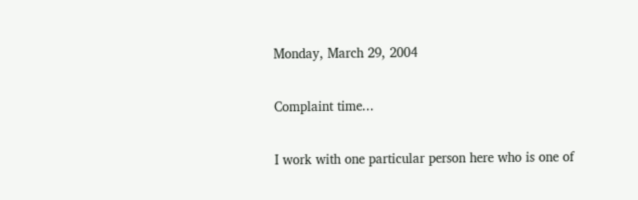Monday, March 29, 2004

Complaint time...

I work with one particular person here who is one of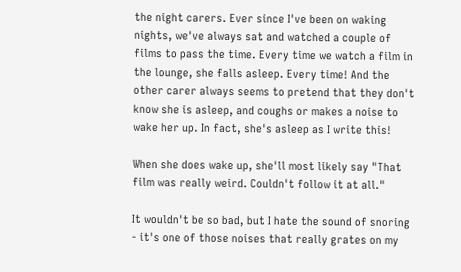the night carers. Ever since I've been on waking nights, we've always sat and watched a couple of films to pass the time. Every time we watch a film in the lounge, she falls asleep. Every time! And the other carer always seems to pretend that they don't know she is asleep, and coughs or makes a noise to wake her up. In fact, she's asleep as I write this!

When she does wake up, she'll most likely say "That film was really weird. Couldn't follow it at all."

It wouldn't be so bad, but I hate the sound of snoring - it's one of those noises that really grates on my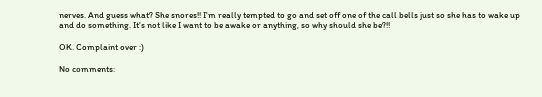nerves. And guess what? She snores!! I'm really tempted to go and set off one of the call bells just so she has to wake up and do something. It's not like I want to be awake or anything, so why should she be?!!

OK. Complaint over :)

No comments: